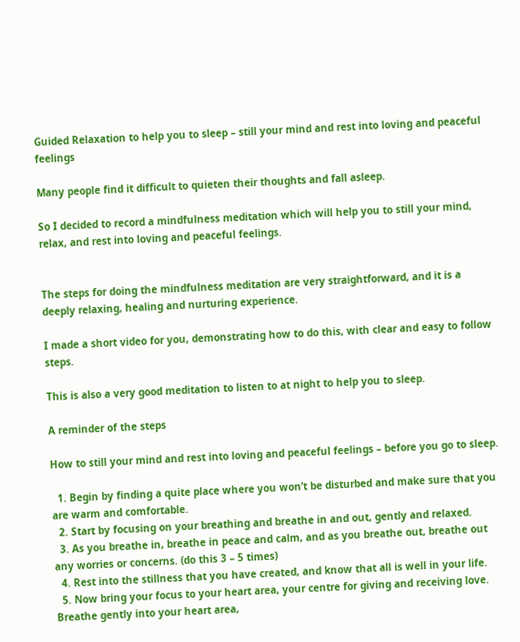Guided Relaxation to help you to sleep – still your mind and rest into loving and peaceful feelings

Many people find it difficult to quieten their thoughts and fall asleep.

So I decided to record a mindfulness meditation which will help you to still your mind, relax, and rest into loving and peaceful feelings.


The steps for doing the mindfulness meditation are very straightforward, and it is a deeply relaxing, healing and nurturing experience.

I made a short video for you, demonstrating how to do this, with clear and easy to follow steps.

This is also a very good meditation to listen to at night to help you to sleep.

A reminder of the steps

How to still your mind and rest into loving and peaceful feelings – before you go to sleep.

  1. Begin by finding a quite place where you won’t be disturbed and make sure that you are warm and comfortable.
  2. Start by focusing on your breathing and breathe in and out, gently and relaxed.
  3. As you breathe in, breathe in peace and calm, and as you breathe out, breathe out any worries or concerns. (do this 3 – 5 times)
  4. Rest into the stillness that you have created, and know that all is well in your life.
  5. Now bring your focus to your heart area, your centre for giving and receiving love. Breathe gently into your heart area,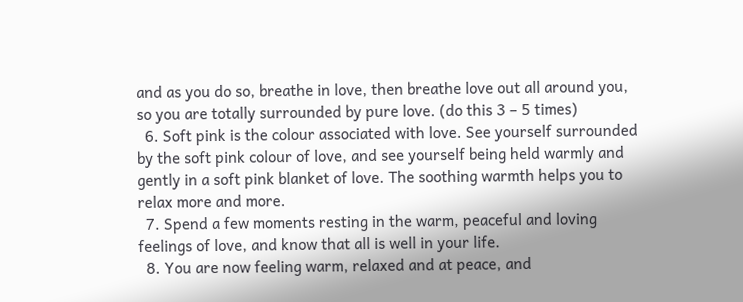and as you do so, breathe in love, then breathe love out all around you, so you are totally surrounded by pure love. (do this 3 – 5 times)
  6. Soft pink is the colour associated with love. See yourself surrounded by the soft pink colour of love, and see yourself being held warmly and gently in a soft pink blanket of love. The soothing warmth helps you to relax more and more.
  7. Spend a few moments resting in the warm, peaceful and loving feelings of love, and know that all is well in your life.
  8. You are now feeling warm, relaxed and at peace, and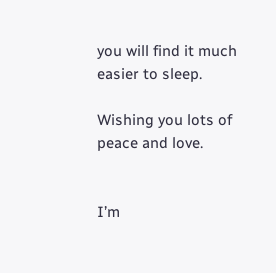you will find it much easier to sleep.

Wishing you lots of peace and love.


I’m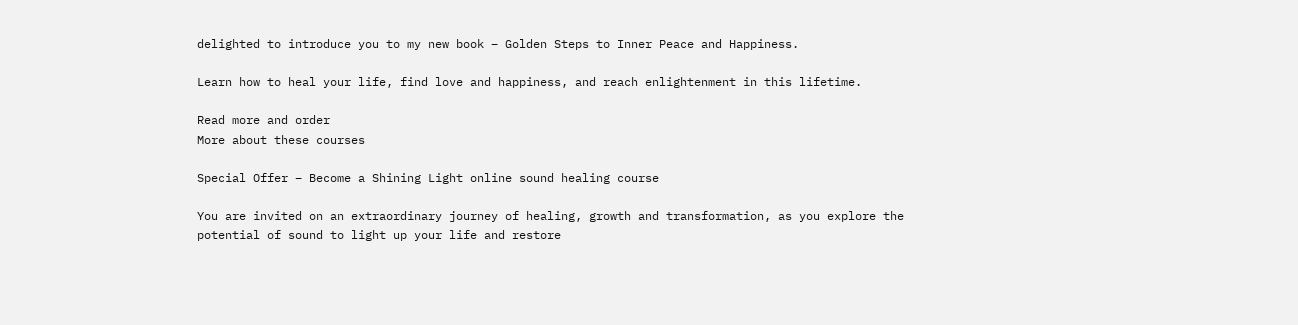delighted to introduce you to my new book – Golden Steps to Inner Peace and Happiness.

Learn how to heal your life, find love and happiness, and reach enlightenment in this lifetime.

Read more and order
More about these courses

Special Offer – Become a Shining Light online sound healing course

You are invited on an extraordinary journey of healing, growth and transformation, as you explore the potential of sound to light up your life and restore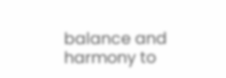balance and harmony to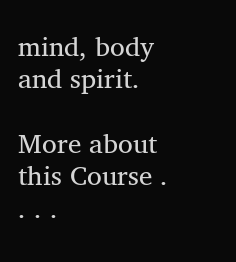mind, body and spirit.

More about this Course . . . .